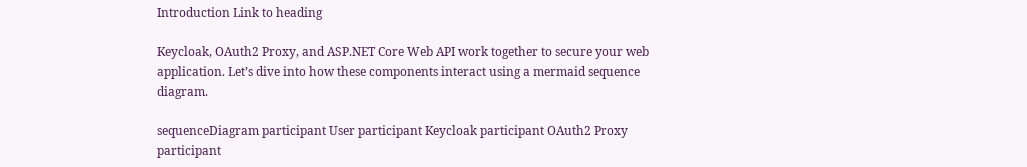Introduction Link to heading

Keycloak, OAuth2 Proxy, and ASP.NET Core Web API work together to secure your web application. Let’s dive into how these components interact using a mermaid sequence diagram.

sequenceDiagram participant User participant Keycloak participant OAuth2 Proxy participant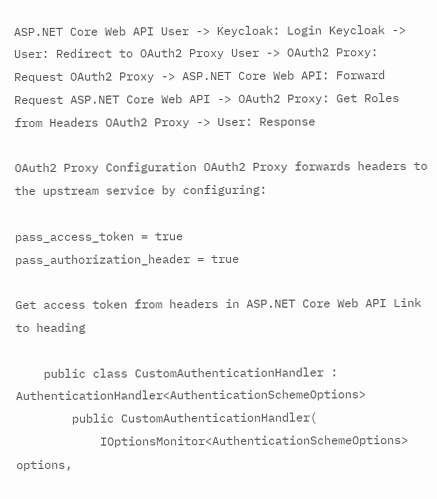ASP.NET Core Web API User -> Keycloak: Login Keycloak -> User: Redirect to OAuth2 Proxy User -> OAuth2 Proxy: Request OAuth2 Proxy -> ASP.NET Core Web API: Forward Request ASP.NET Core Web API -> OAuth2 Proxy: Get Roles from Headers OAuth2 Proxy -> User: Response

OAuth2 Proxy Configuration OAuth2 Proxy forwards headers to the upstream service by configuring:

pass_access_token = true
pass_authorization_header = true

Get access token from headers in ASP.NET Core Web API Link to heading

    public class CustomAuthenticationHandler : AuthenticationHandler<AuthenticationSchemeOptions>
        public CustomAuthenticationHandler(
            IOptionsMonitor<AuthenticationSchemeOptions> options,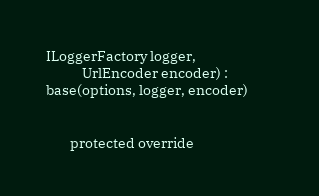ILoggerFactory logger,
            UrlEncoder encoder) : base(options, logger, encoder)


        protected override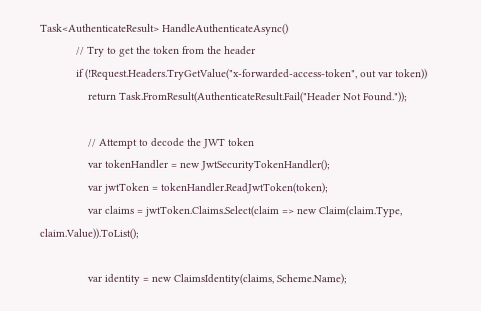Task<AuthenticateResult> HandleAuthenticateAsync()
            // Try to get the token from the header
            if (!Request.Headers.TryGetValue("x-forwarded-access-token", out var token))
                return Task.FromResult(AuthenticateResult.Fail("Header Not Found."));

                // Attempt to decode the JWT token
                var tokenHandler = new JwtSecurityTokenHandler();
                var jwtToken = tokenHandler.ReadJwtToken(token);
                var claims = jwtToken.Claims.Select(claim => new Claim(claim.Type, claim.Value)).ToList();

                var identity = new ClaimsIdentity(claims, Scheme.Name);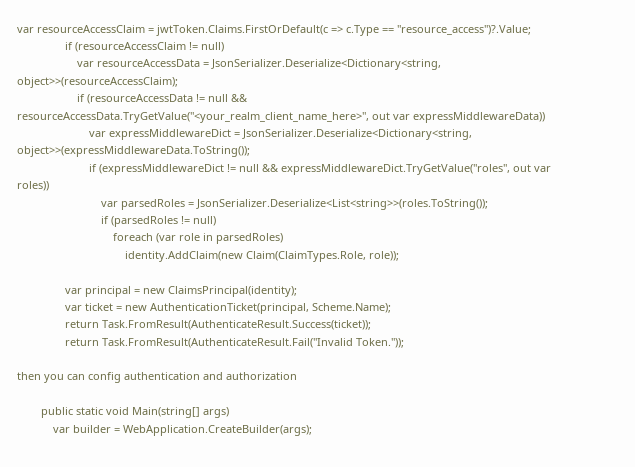var resourceAccessClaim = jwtToken.Claims.FirstOrDefault(c => c.Type == "resource_access")?.Value;
                if (resourceAccessClaim != null)
                    var resourceAccessData = JsonSerializer.Deserialize<Dictionary<string, object>>(resourceAccessClaim);
                    if (resourceAccessData != null && resourceAccessData.TryGetValue("<your_realm_client_name_here>", out var expressMiddlewareData))
                        var expressMiddlewareDict = JsonSerializer.Deserialize<Dictionary<string, object>>(expressMiddlewareData.ToString());
                        if (expressMiddlewareDict != null && expressMiddlewareDict.TryGetValue("roles", out var roles))
                            var parsedRoles = JsonSerializer.Deserialize<List<string>>(roles.ToString());
                            if (parsedRoles != null)
                                foreach (var role in parsedRoles)
                                    identity.AddClaim(new Claim(ClaimTypes.Role, role));

                var principal = new ClaimsPrincipal(identity);
                var ticket = new AuthenticationTicket(principal, Scheme.Name);
                return Task.FromResult(AuthenticateResult.Success(ticket));
                return Task.FromResult(AuthenticateResult.Fail("Invalid Token."));

then you can config authentication and authorization

        public static void Main(string[] args)
            var builder = WebApplication.CreateBuilder(args);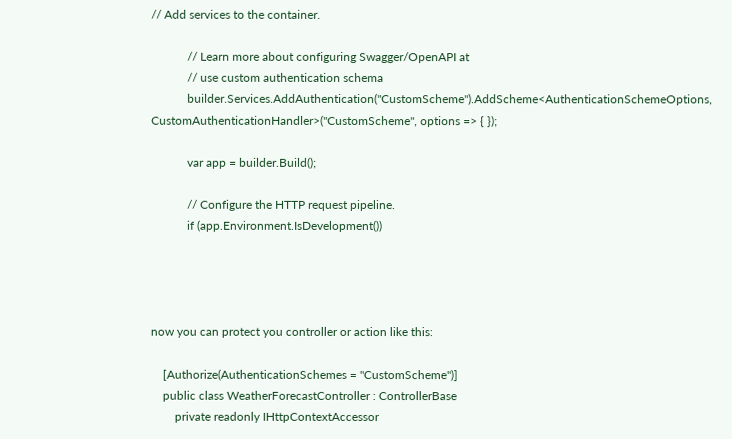// Add services to the container.

            // Learn more about configuring Swagger/OpenAPI at
            // use custom authentication schema
            builder.Services.AddAuthentication("CustomScheme").AddScheme<AuthenticationSchemeOptions, CustomAuthenticationHandler>("CustomScheme", options => { });

            var app = builder.Build();

            // Configure the HTTP request pipeline.
            if (app.Environment.IsDevelopment())




now you can protect you controller or action like this:

    [Authorize(AuthenticationSchemes = "CustomScheme")]
    public class WeatherForecastController : ControllerBase
        private readonly IHttpContextAccessor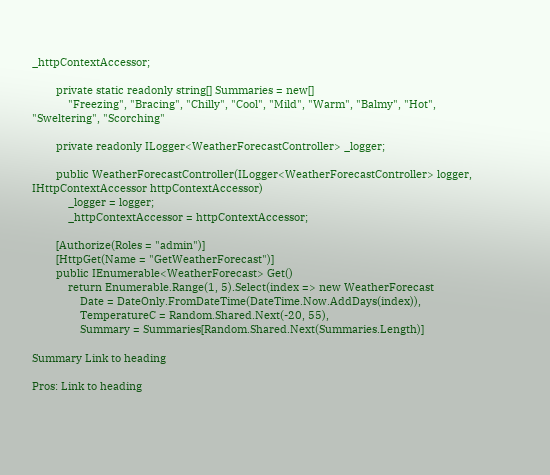_httpContextAccessor;

        private static readonly string[] Summaries = new[]
            "Freezing", "Bracing", "Chilly", "Cool", "Mild", "Warm", "Balmy", "Hot", "Sweltering", "Scorching"

        private readonly ILogger<WeatherForecastController> _logger;

        public WeatherForecastController(ILogger<WeatherForecastController> logger, IHttpContextAccessor httpContextAccessor)
            _logger = logger;
            _httpContextAccessor = httpContextAccessor;

        [Authorize(Roles = "admin")]
        [HttpGet(Name = "GetWeatherForecast")]
        public IEnumerable<WeatherForecast> Get()
            return Enumerable.Range(1, 5).Select(index => new WeatherForecast
                Date = DateOnly.FromDateTime(DateTime.Now.AddDays(index)),
                TemperatureC = Random.Shared.Next(-20, 55),
                Summary = Summaries[Random.Shared.Next(Summaries.Length)]

Summary Link to heading

Pros: Link to heading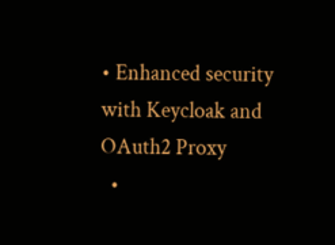• Enhanced security with Keycloak and OAuth2 Proxy
  •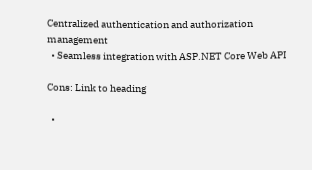Centralized authentication and authorization management
  • Seamless integration with ASP.NET Core Web API

Cons: Link to heading

  •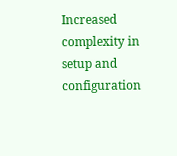Increased complexity in setup and configuration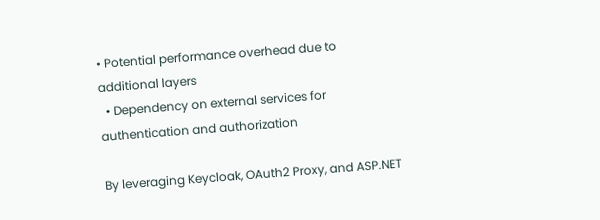• Potential performance overhead due to additional layers
  • Dependency on external services for authentication and authorization

By leveraging Keycloak, OAuth2 Proxy, and ASP.NET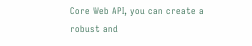Core Web API, you can create a robust and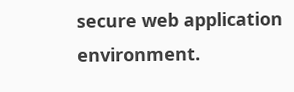secure web application environment.